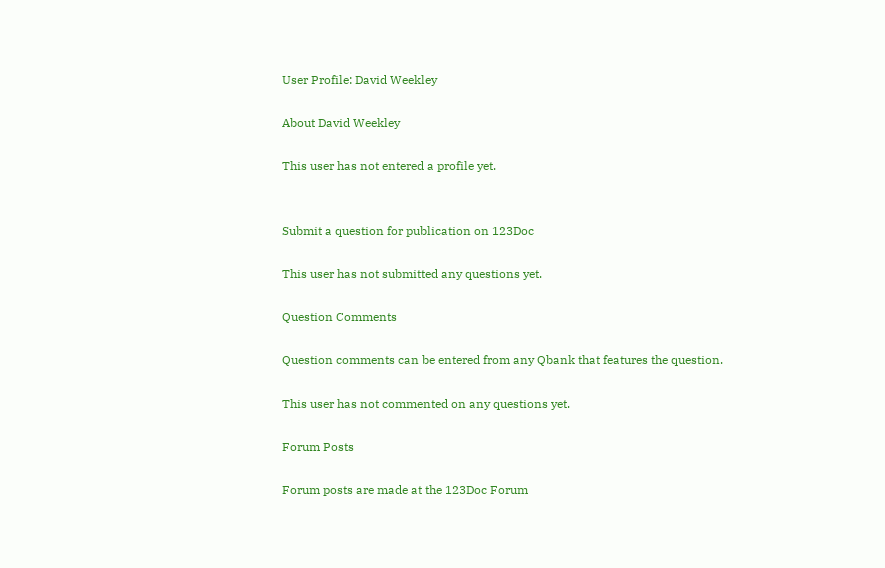User Profile: David Weekley

About David Weekley

This user has not entered a profile yet.


Submit a question for publication on 123Doc

This user has not submitted any questions yet.

Question Comments

Question comments can be entered from any Qbank that features the question.

This user has not commented on any questions yet.

Forum Posts

Forum posts are made at the 123Doc Forum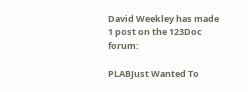David Weekley has made 1 post on the 123Doc forum:

PLABJust Wanted To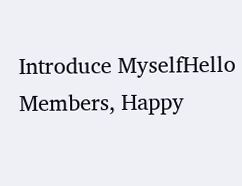Introduce MyselfHello Members, Happy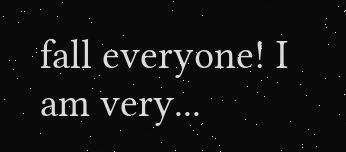fall everyone! I am very...